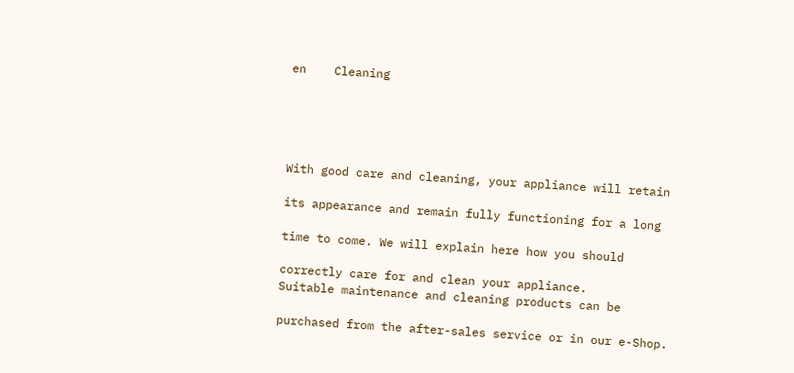en    Cleaning





With good care and cleaning, your appliance will retain

its appearance and remain fully functioning for a long

time to come. We will explain here how you should

correctly care for and clean your appliance.
Suitable maintenance and cleaning products can be

purchased from the after-sales service or in our e-Shop.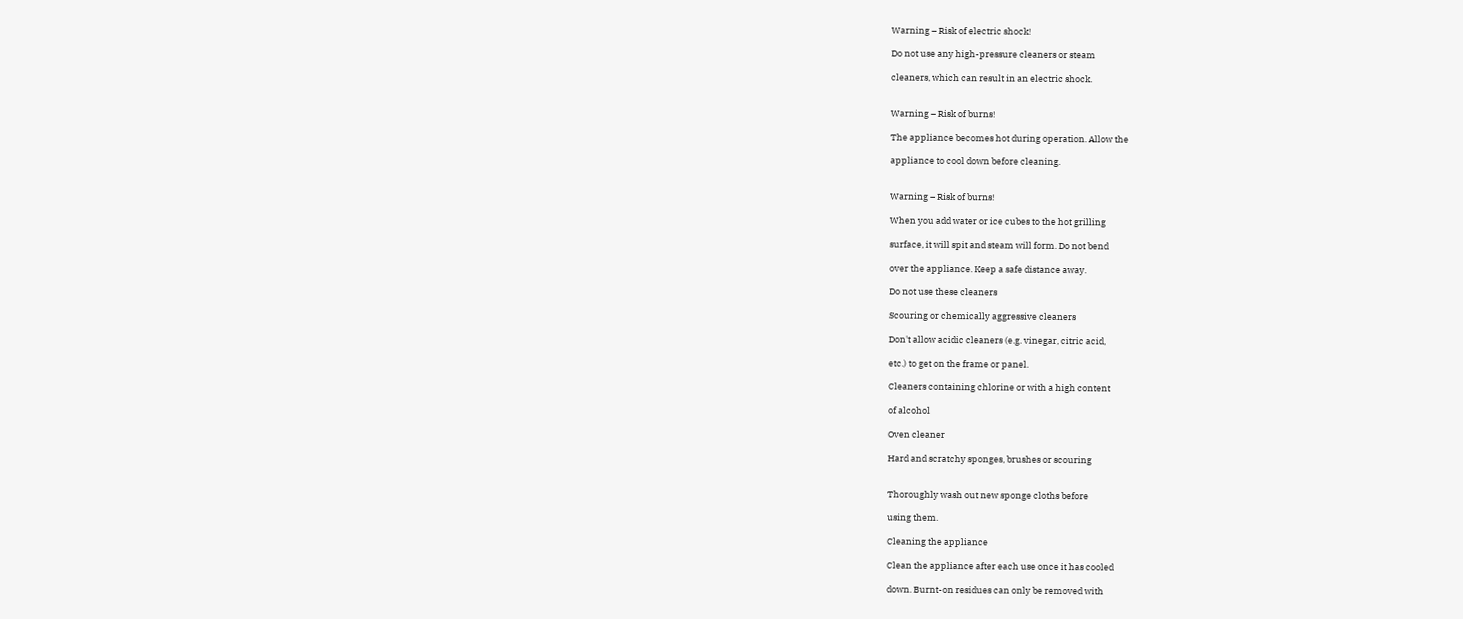Warning – Risk of electric shock!

Do not use any high-pressure cleaners or steam

cleaners, which can result in an electric shock.


Warning – Risk of burns!

The appliance becomes hot during operation. Allow the

appliance to cool down before cleaning.


Warning – Risk of burns!

When you add water or ice cubes to the hot grilling

surface, it will spit and steam will form. Do not bend

over the appliance. Keep a safe distance away.

Do not use these cleaners

Scouring or chemically aggressive cleaners

Don't allow acidic cleaners (e.g. vinegar, citric acid,

etc.) to get on the frame or panel.

Cleaners containing chlorine or with a high content

of alcohol

Oven cleaner

Hard and scratchy sponges, brushes or scouring


Thoroughly wash out new sponge cloths before

using them.

Cleaning the appliance

Clean the appliance after each use once it has cooled

down. Burnt-on residues can only be removed with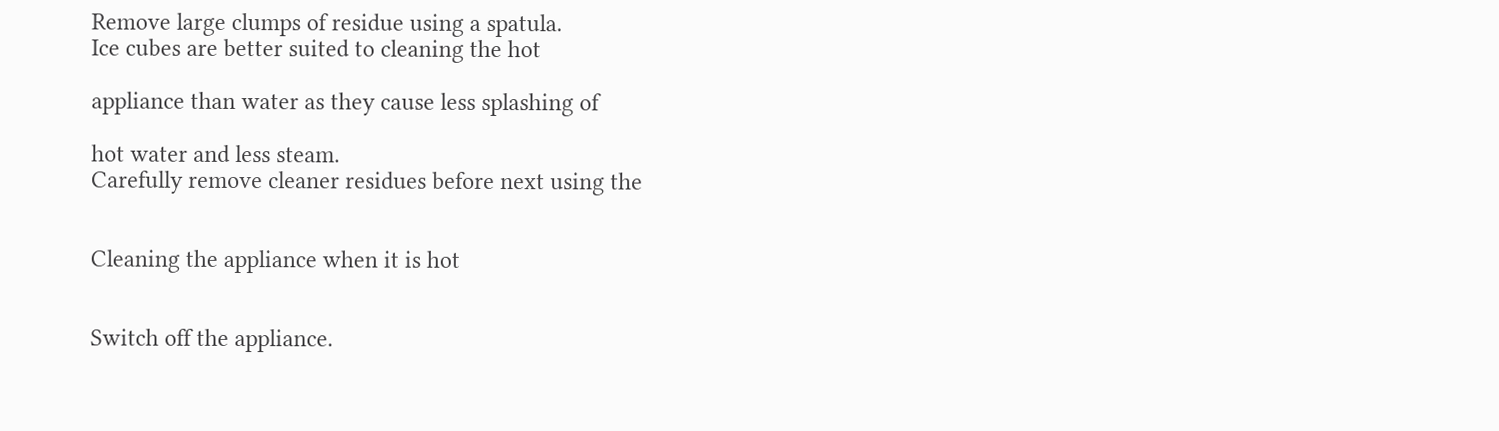Remove large clumps of residue using a spatula.
Ice cubes are better suited to cleaning the hot

appliance than water as they cause less splashing of

hot water and less steam.
Carefully remove cleaner residues before next using the


Cleaning the appliance when it is hot


Switch off the appliance.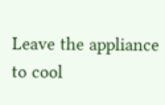Leave the appliance to cool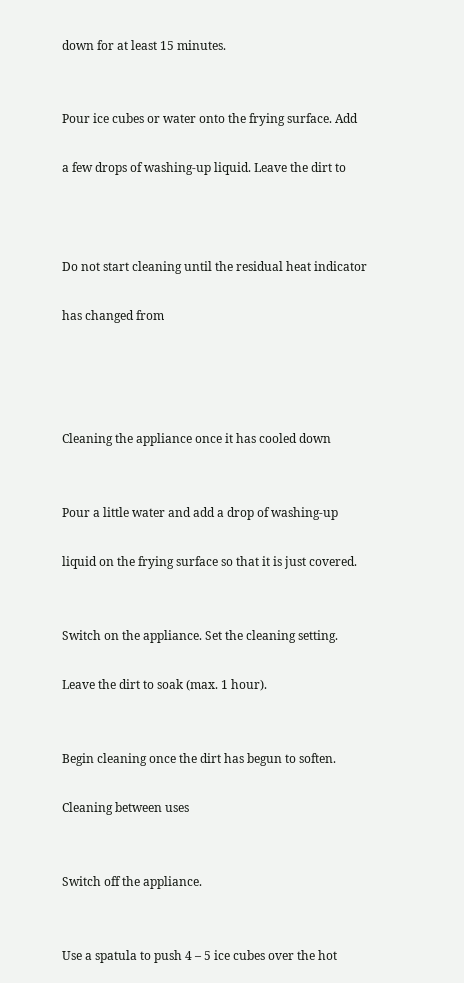down for at least 15 minutes.


Pour ice cubes or water onto the frying surface. Add

a few drops of washing-up liquid. Leave the dirt to



Do not start cleaning until the residual heat indicator

has changed from




Cleaning the appliance once it has cooled down


Pour a little water and add a drop of washing-up

liquid on the frying surface so that it is just covered.


Switch on the appliance. Set the cleaning setting.

Leave the dirt to soak (max. 1 hour).


Begin cleaning once the dirt has begun to soften.

Cleaning between uses


Switch off the appliance.


Use a spatula to push 4 – 5 ice cubes over the hot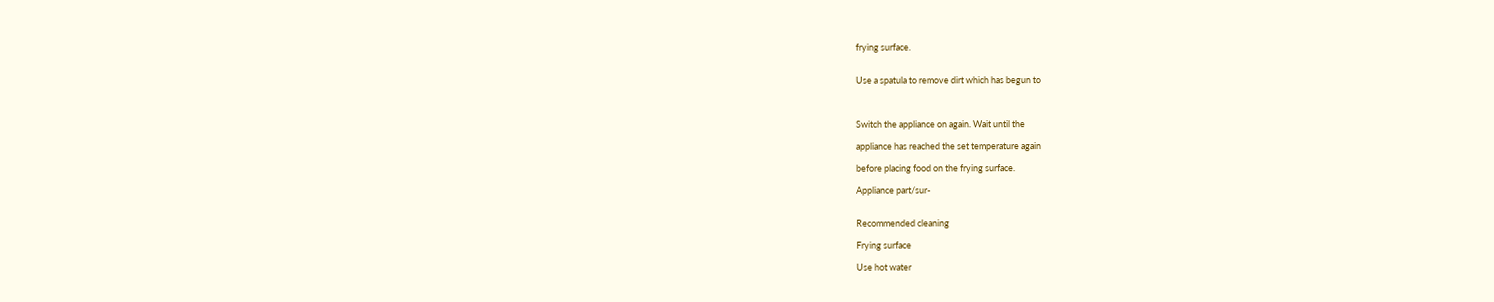frying surface.


Use a spatula to remove dirt which has begun to



Switch the appliance on again. Wait until the

appliance has reached the set temperature again

before placing food on the frying surface.

Appliance part/sur-


Recommended cleaning

Frying surface

Use hot water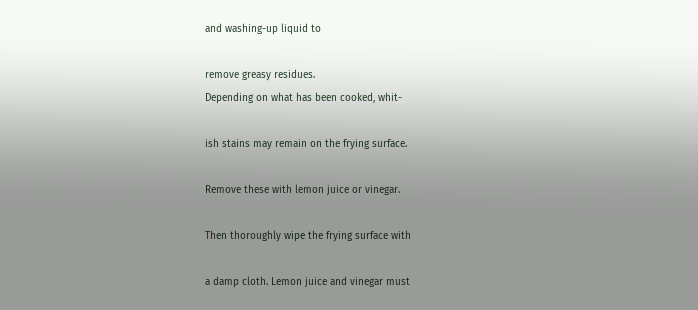and washing-up liquid to

remove greasy residues.
Depending on what has been cooked, whit-

ish stains may remain on the frying surface.

Remove these with lemon juice or vinegar.

Then thoroughly wipe the frying surface with

a damp cloth. Lemon juice and vinegar must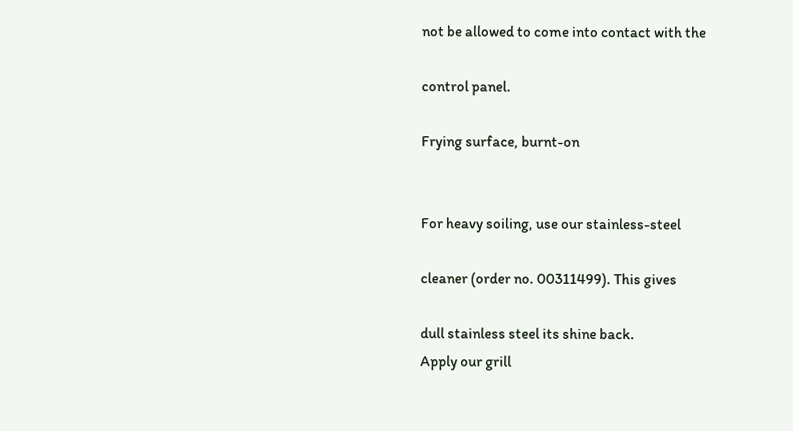not be allowed to come into contact with the

control panel.

Frying surface, burnt-on


For heavy soiling, use our stainless-steel

cleaner (order no. 00311499). This gives

dull stainless steel its shine back.
Apply our grill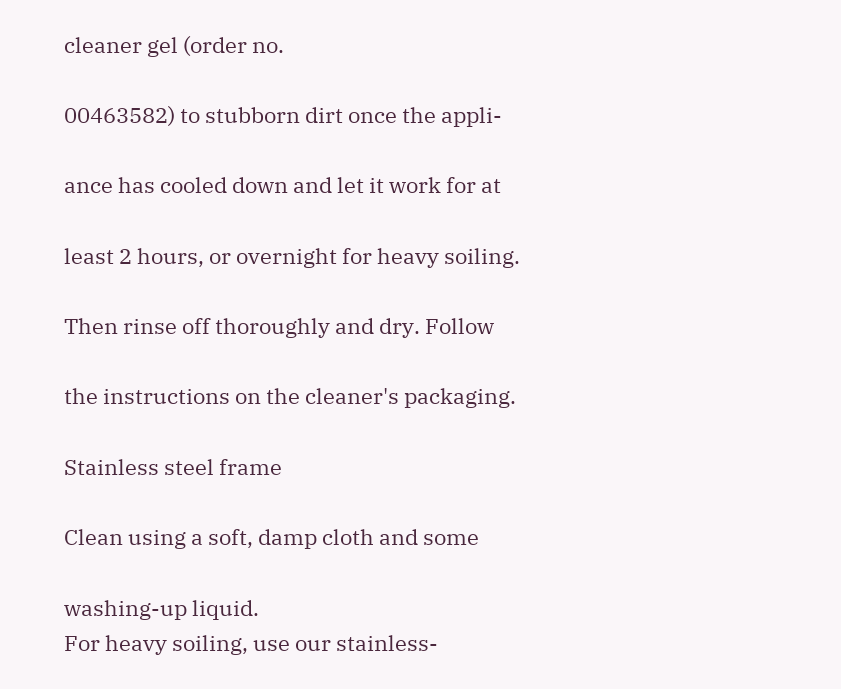cleaner gel (order no.

00463582) to stubborn dirt once the appli-

ance has cooled down and let it work for at

least 2 hours, or overnight for heavy soiling.

Then rinse off thoroughly and dry. Follow

the instructions on the cleaner's packaging.

Stainless steel frame

Clean using a soft, damp cloth and some

washing-up liquid.
For heavy soiling, use our stainless-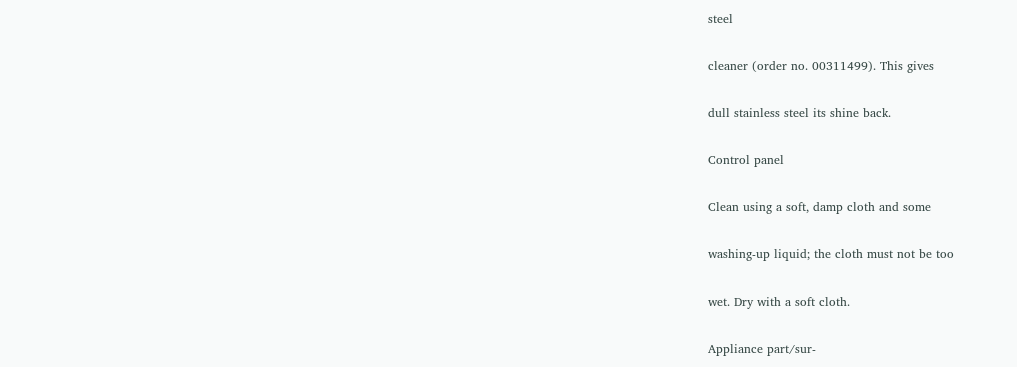steel

cleaner (order no. 00311499). This gives

dull stainless steel its shine back.

Control panel

Clean using a soft, damp cloth and some

washing-up liquid; the cloth must not be too

wet. Dry with a soft cloth.

Appliance part/sur-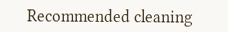Recommended cleaning